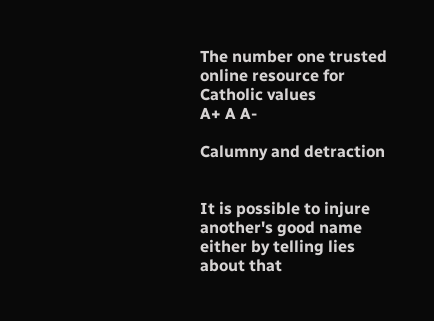The number one trusted online resource for Catholic values
A+ A A-

Calumny and detraction


It is possible to injure another's good name either by telling lies about that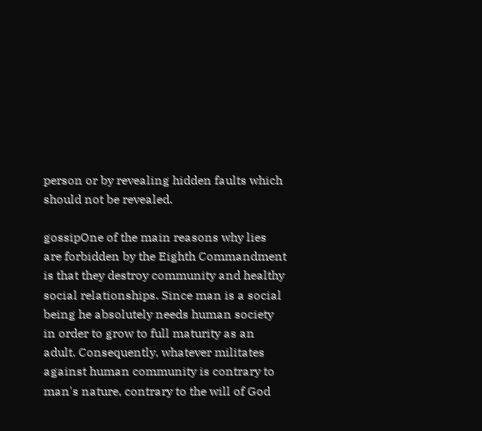person or by revealing hidden faults which should not be revealed.

gossipOne of the main reasons why lies are forbidden by the Eighth Commandment is that they destroy community and healthy social relationships. Since man is a social being he absolutely needs human society in order to grow to full maturity as an adult. Consequently, whatever militates against human community is contrary to man's nature, contrary to the will of God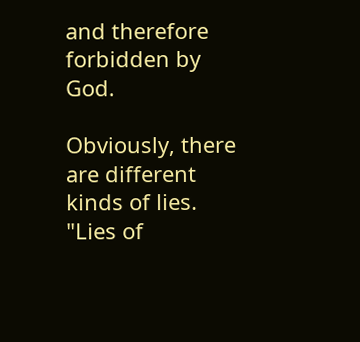and therefore forbidden by God.

Obviously, there are different kinds of lies. "Lies of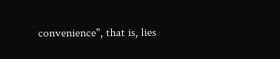convenience", that is, lies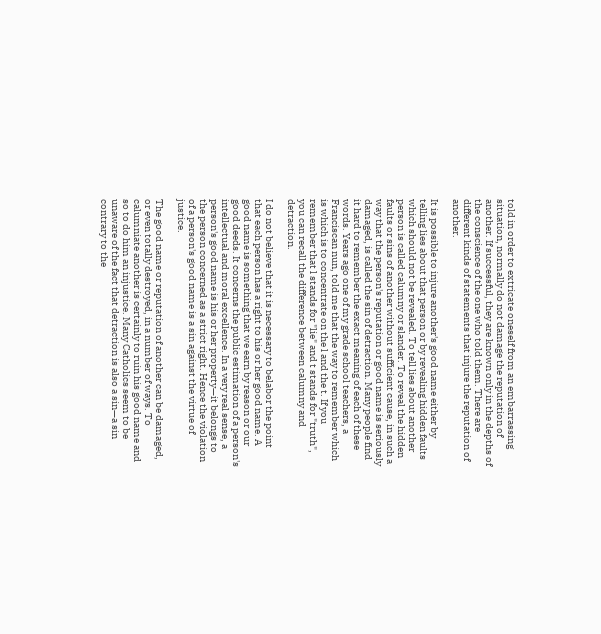told in order to extricate oneself from an embarrassing situation, normally do not damage the reputation of another. If successful, they are known only in the depths of the conscience of the one who told them. There are different kinds of statements that injure the reputation of another.

It is possible to injure another's good name either by telling lies about that person or by revealing hidden faults which should not be revealed. To tell lies about another person is called calumny or slander. To reveal the hidden faults or sins of another without sufficient cause, in such a way that the person's reputation or good name is seriously damaged, is called the sin of detraction. Many people find it hard to remember the exact meaning of each of these words. Years ago one of my grade school teachers, a Franciscan nun, told me that the way to remember which is which is to concentrate on the l and the t. If you remember that l stands for "lie" and t stands for "truth", you can recall the difference between calumny and detraction.

I do not believe that it is necessary to belabor the point that each person has a right to his or her good name. A good name is something that we earn by reason or our good deeds. It concerns the public estimation of a person's intellectual and moral excellence. In a very real sense, a person's good name is his or her property—it belongs to the person concerned as a strict right. Hence the violation of a person's good name is a sin against the virtue of justice.

The good name or reputation of another can be damaged, or even totally destroyed, in a number of ways. To calumniate another is certainly to ruin his good name and so to do him an injustice. Many Catholics seem to be unaware of the fact that detraction is also a sin—a sin contrary to the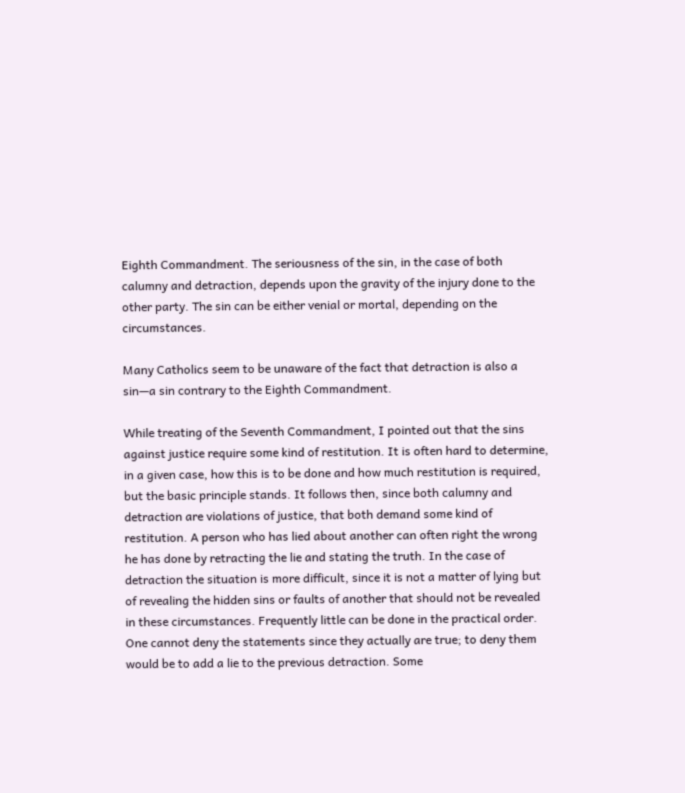Eighth Commandment. The seriousness of the sin, in the case of both calumny and detraction, depends upon the gravity of the injury done to the other party. The sin can be either venial or mortal, depending on the circumstances.

Many Catholics seem to be unaware of the fact that detraction is also a sin—a sin contrary to the Eighth Commandment.

While treating of the Seventh Commandment, I pointed out that the sins against justice require some kind of restitution. It is often hard to determine, in a given case, how this is to be done and how much restitution is required, but the basic principle stands. It follows then, since both calumny and detraction are violations of justice, that both demand some kind of restitution. A person who has lied about another can often right the wrong he has done by retracting the lie and stating the truth. In the case of detraction the situation is more difficult, since it is not a matter of lying but of revealing the hidden sins or faults of another that should not be revealed in these circumstances. Frequently little can be done in the practical order. One cannot deny the statements since they actually are true; to deny them would be to add a lie to the previous detraction. Some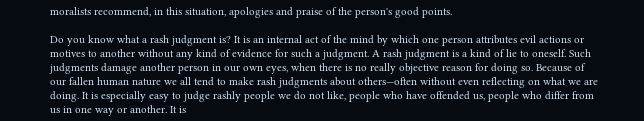moralists recommend, in this situation, apologies and praise of the person's good points.

Do you know what a rash judgment is? It is an internal act of the mind by which one person attributes evil actions or motives to another without any kind of evidence for such a judgment. A rash judgment is a kind of lie to oneself. Such judgments damage another person in our own eyes, when there is no really objective reason for doing so. Because of our fallen human nature we all tend to make rash judgments about others—often without even reflecting on what we are doing. It is especially easy to judge rashly people we do not like, people who have offended us, people who differ from us in one way or another. It is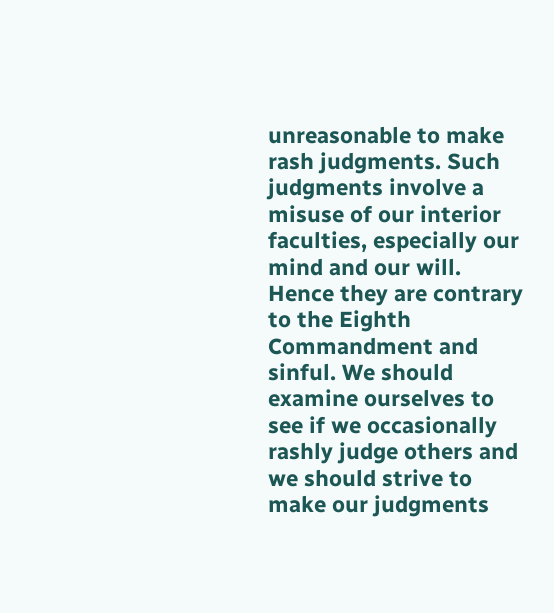unreasonable to make rash judgments. Such judgments involve a misuse of our interior faculties, especially our mind and our will. Hence they are contrary to the Eighth Commandment and sinful. We should examine ourselves to see if we occasionally rashly judge others and we should strive to make our judgments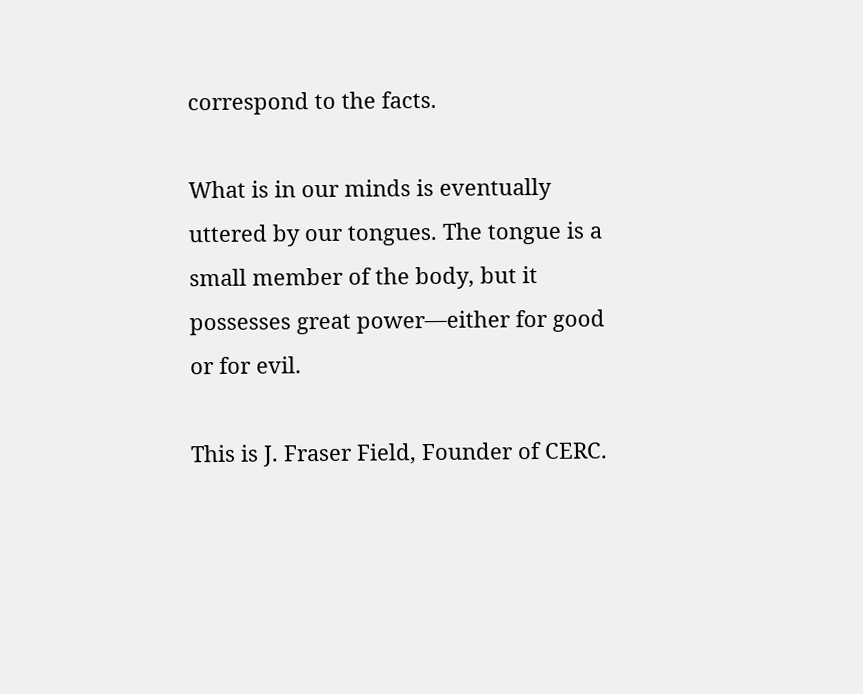correspond to the facts.

What is in our minds is eventually uttered by our tongues. The tongue is a small member of the body, but it possesses great power—either for good or for evil.

This is J. Fraser Field, Founder of CERC.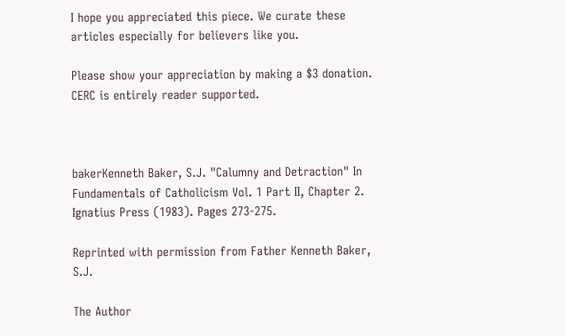I hope you appreciated this piece. We curate these articles especially for believers like you.

Please show your appreciation by making a $3 donation. CERC is entirely reader supported.



bakerKenneth Baker, S.J. "Calumny and Detraction" In Fundamentals of Catholicism Vol. 1 Part II, Chapter 2. Ignatius Press (1983). Pages 273-275.

Reprinted with permission from Father Kenneth Baker, S.J.

The Author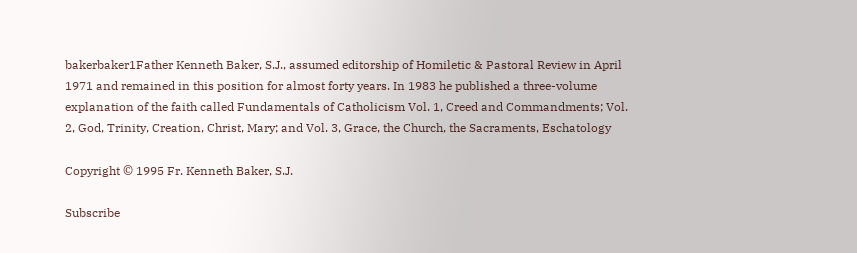bakerbaker1Father Kenneth Baker, S.J., assumed editorship of Homiletic & Pastoral Review in April 1971 and remained in this position for almost forty years. In 1983 he published a three-volume explanation of the faith called Fundamentals of Catholicism Vol. 1, Creed and Commandments; Vol. 2, God, Trinity, Creation, Christ, Mary; and Vol. 3, Grace, the Church, the Sacraments, Eschatology

Copyright © 1995 Fr. Kenneth Baker, S.J.

Subscribe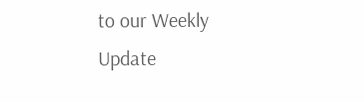to our Weekly Update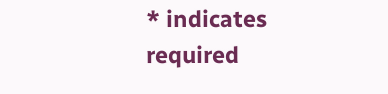* indicates required